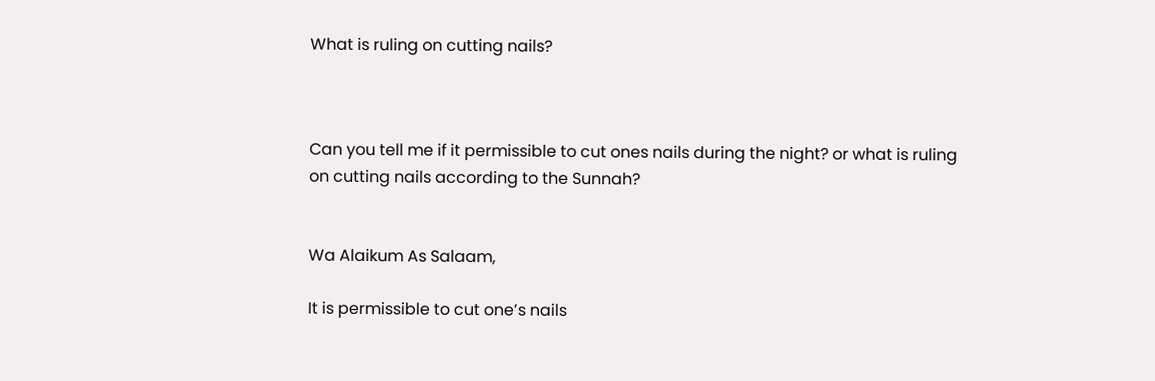What is ruling on cutting nails?



Can you tell me if it permissible to cut ones nails during the night? or what is ruling on cutting nails according to the Sunnah?


Wa Alaikum As Salaam,

It is permissible to cut one’s nails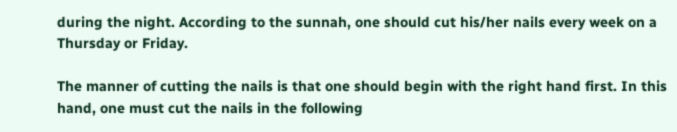during the night. According to the sunnah, one should cut his/her nails every week on a Thursday or Friday.

The manner of cutting the nails is that one should begin with the right hand first. In this hand, one must cut the nails in the following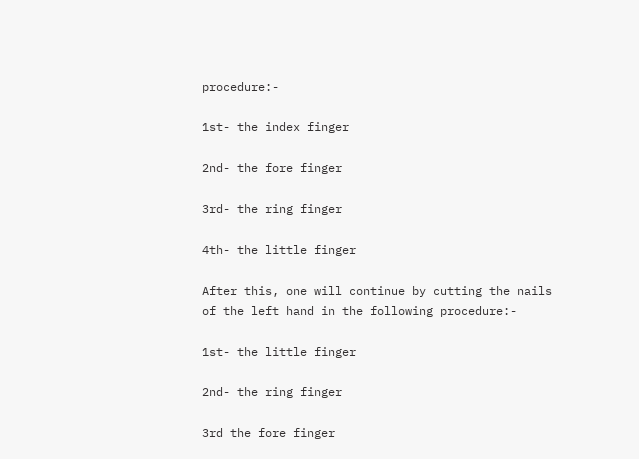procedure:-

1st- the index finger

2nd- the fore finger

3rd- the ring finger

4th- the little finger

After this, one will continue by cutting the nails of the left hand in the following procedure:-

1st- the little finger

2nd- the ring finger

3rd the fore finger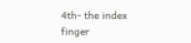4th- the index finger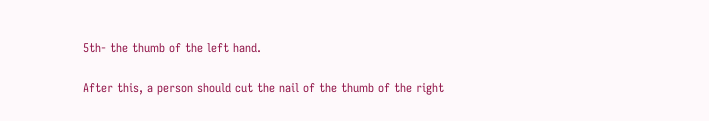5th- the thumb of the left hand.

After this, a person should cut the nail of the thumb of the right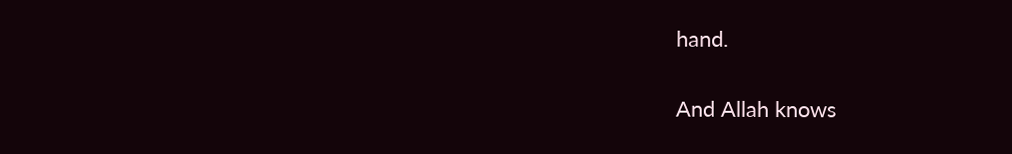hand.

And Allah knows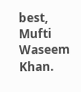best,
Mufti Waseem Khan.